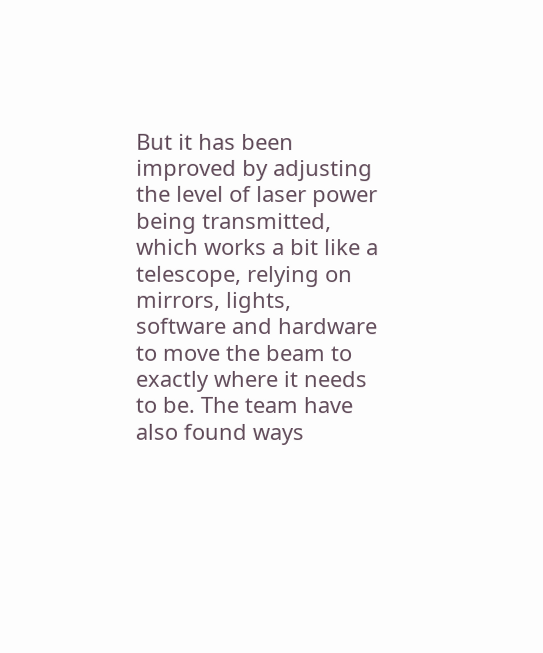But it has been improved by adjusting the level of laser power being transmitted, which works a bit like a telescope, relying on mirrors, lights, software and hardware to move the beam to exactly where it needs to be. The team have also found ways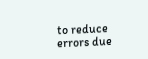to reduce errors due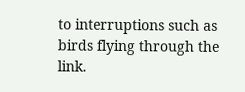to interruptions such as birds flying through the link.